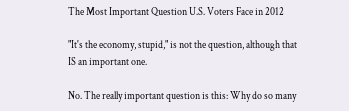The Most Important Question U.S. Voters Face in 2012

"It's the economy, stupid," is not the question, although that IS an important one.

No. The really important question is this: Why do so many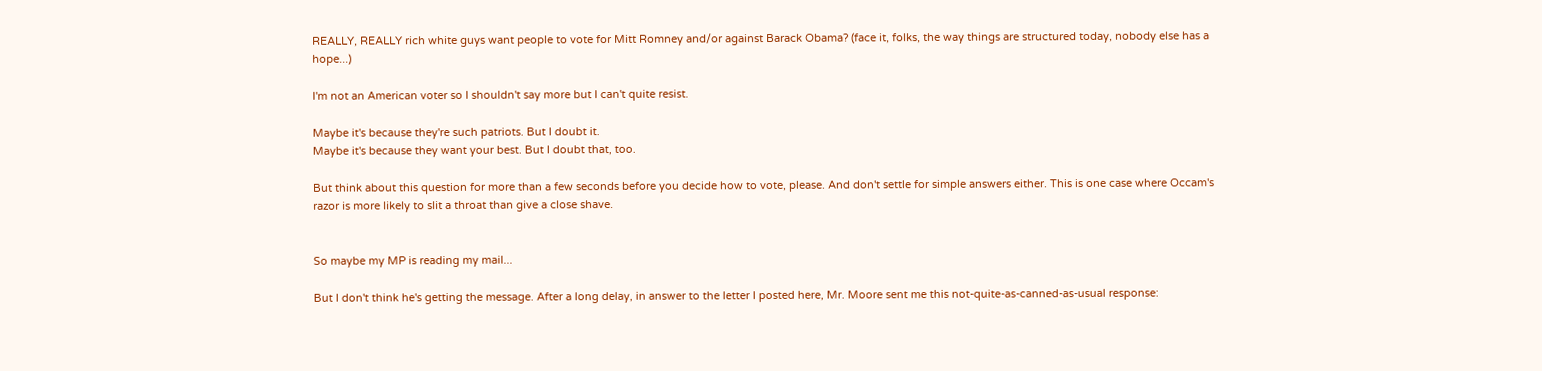REALLY, REALLY rich white guys want people to vote for Mitt Romney and/or against Barack Obama? (face it, folks, the way things are structured today, nobody else has a hope...)

I'm not an American voter so I shouldn't say more but I can't quite resist.

Maybe it's because they're such patriots. But I doubt it.
Maybe it's because they want your best. But I doubt that, too.

But think about this question for more than a few seconds before you decide how to vote, please. And don't settle for simple answers either. This is one case where Occam's razor is more likely to slit a throat than give a close shave.


So maybe my MP is reading my mail...

But I don't think he's getting the message. After a long delay, in answer to the letter I posted here, Mr. Moore sent me this not-quite-as-canned-as-usual response: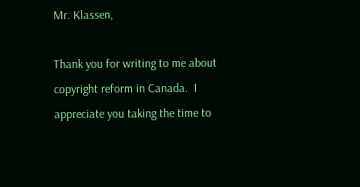Mr. Klassen,

Thank you for writing to me about copyright reform in Canada.  I appreciate you taking the time to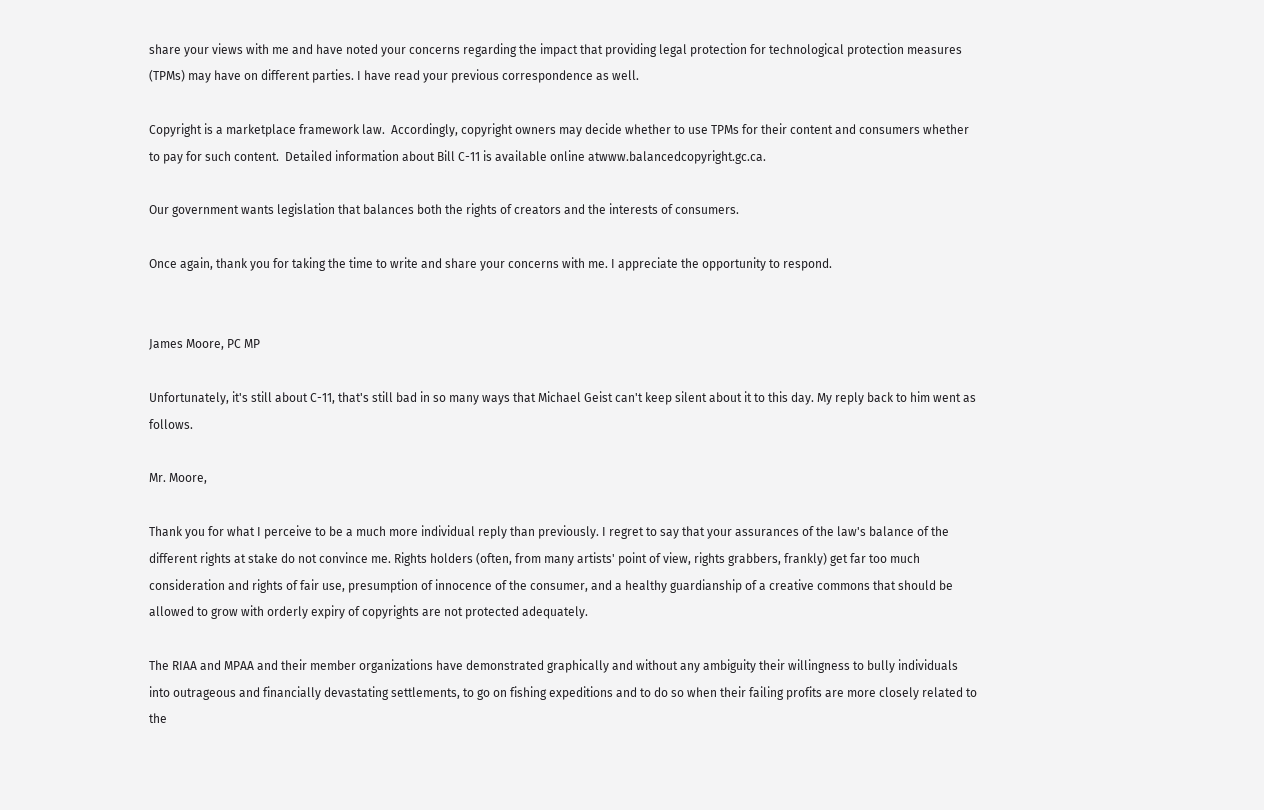share your views with me and have noted your concerns regarding the impact that providing legal protection for technological protection measures (TPMs) may have on different parties. I have read your previous correspondence as well.

Copyright is a marketplace framework law.  Accordingly, copyright owners may decide whether to use TPMs for their content and consumers whether to pay for such content.  Detailed information about Bill C-11 is available online atwww.balancedcopyright.gc.ca.

Our government wants legislation that balances both the rights of creators and the interests of consumers.

Once again, thank you for taking the time to write and share your concerns with me. I appreciate the opportunity to respond.


James Moore, PC MP

Unfortunately, it's still about C-11, that's still bad in so many ways that Michael Geist can't keep silent about it to this day. My reply back to him went as follows.

Mr. Moore,

Thank you for what I perceive to be a much more individual reply than previously. I regret to say that your assurances of the law's balance of the different rights at stake do not convince me. Rights holders (often, from many artists' point of view, rights grabbers, frankly) get far too much consideration and rights of fair use, presumption of innocence of the consumer, and a healthy guardianship of a creative commons that should be allowed to grow with orderly expiry of copyrights are not protected adequately.

The RIAA and MPAA and their member organizations have demonstrated graphically and without any ambiguity their willingness to bully individuals into outrageous and financially devastating settlements, to go on fishing expeditions and to do so when their failing profits are more closely related to the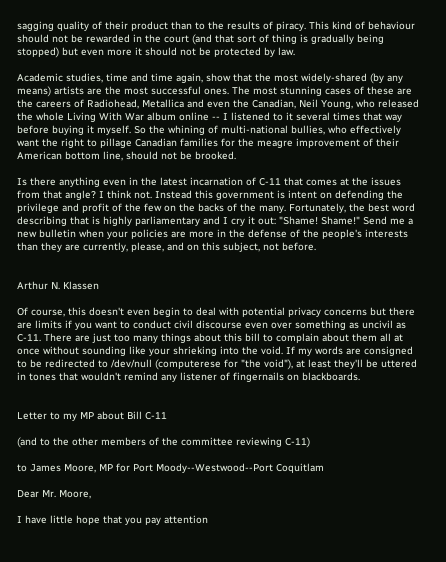sagging quality of their product than to the results of piracy. This kind of behaviour should not be rewarded in the court (and that sort of thing is gradually being stopped) but even more it should not be protected by law.

Academic studies, time and time again, show that the most widely-shared (by any means) artists are the most successful ones. The most stunning cases of these are the careers of Radiohead, Metallica and even the Canadian, Neil Young, who released the whole Living With War album online -- I listened to it several times that way before buying it myself. So the whining of multi-national bullies, who effectively want the right to pillage Canadian families for the meagre improvement of their American bottom line, should not be brooked.

Is there anything even in the latest incarnation of C-11 that comes at the issues from that angle? I think not. Instead this government is intent on defending the privilege and profit of the few on the backs of the many. Fortunately, the best word describing that is highly parliamentary and I cry it out: "Shame! Shame!" Send me a new bulletin when your policies are more in the defense of the people's interests than they are currently, please, and on this subject, not before.


Arthur N. Klassen

Of course, this doesn't even begin to deal with potential privacy concerns but there are limits if you want to conduct civil discourse even over something as uncivil as C-11. There are just too many things about this bill to complain about them all at once without sounding like your shrieking into the void. If my words are consigned to be redirected to /dev/null (computerese for "the void"), at least they'll be uttered in tones that wouldn't remind any listener of fingernails on blackboards.


Letter to my MP about Bill C-11

(and to the other members of the committee reviewing C-11)

to James Moore, MP for Port Moody--Westwood--Port Coquitlam

Dear Mr. Moore,

I have little hope that you pay attention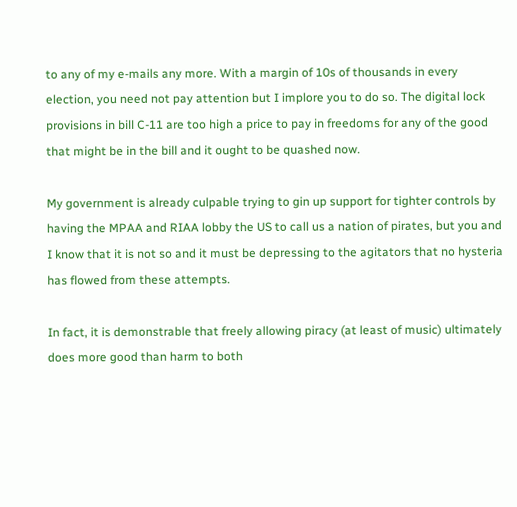to any of my e-mails any more. With a margin of 10s of thousands in every election, you need not pay attention but I implore you to do so. The digital lock provisions in bill C-11 are too high a price to pay in freedoms for any of the good that might be in the bill and it ought to be quashed now.

My government is already culpable trying to gin up support for tighter controls by having the MPAA and RIAA lobby the US to call us a nation of pirates, but you and I know that it is not so and it must be depressing to the agitators that no hysteria has flowed from these attempts.

In fact, it is demonstrable that freely allowing piracy (at least of music) ultimately does more good than harm to both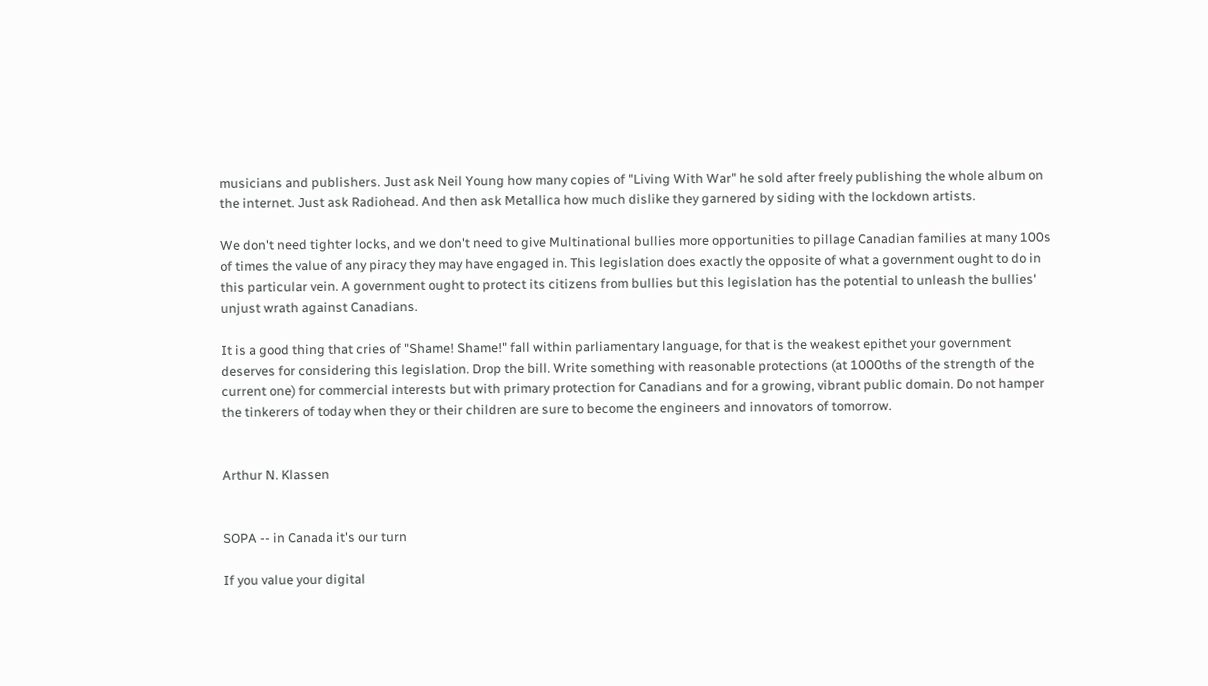musicians and publishers. Just ask Neil Young how many copies of "Living With War" he sold after freely publishing the whole album on the internet. Just ask Radiohead. And then ask Metallica how much dislike they garnered by siding with the lockdown artists.

We don't need tighter locks, and we don't need to give Multinational bullies more opportunities to pillage Canadian families at many 100s of times the value of any piracy they may have engaged in. This legislation does exactly the opposite of what a government ought to do in this particular vein. A government ought to protect its citizens from bullies but this legislation has the potential to unleash the bullies' unjust wrath against Canadians.

It is a good thing that cries of "Shame! Shame!" fall within parliamentary language, for that is the weakest epithet your government deserves for considering this legislation. Drop the bill. Write something with reasonable protections (at 1000ths of the strength of the current one) for commercial interests but with primary protection for Canadians and for a growing, vibrant public domain. Do not hamper the tinkerers of today when they or their children are sure to become the engineers and innovators of tomorrow.


Arthur N. Klassen


SOPA -- in Canada it's our turn

If you value your digital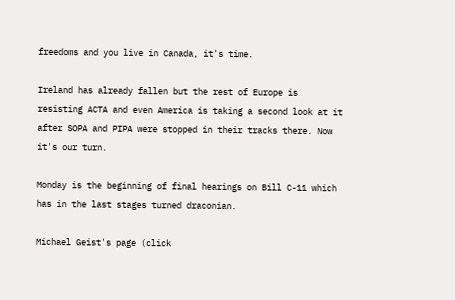freedoms and you live in Canada, it's time.

Ireland has already fallen but the rest of Europe is resisting ACTA and even America is taking a second look at it after SOPA and PIPA were stopped in their tracks there. Now it's our turn.

Monday is the beginning of final hearings on Bill C-11 which has in the last stages turned draconian.

Michael Geist's page (click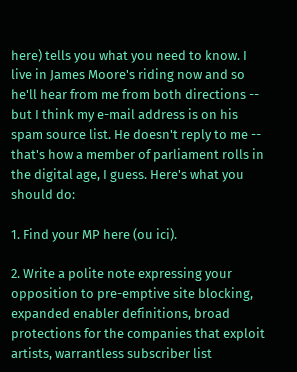here) tells you what you need to know. I live in James Moore's riding now and so he'll hear from me from both directions -- but I think my e-mail address is on his spam source list. He doesn't reply to me -- that's how a member of parliament rolls in the digital age, I guess. Here's what you should do:

1. Find your MP here (ou ici).

2. Write a polite note expressing your opposition to pre-emptive site blocking, expanded enabler definitions, broad protections for the companies that exploit artists, warrantless subscriber list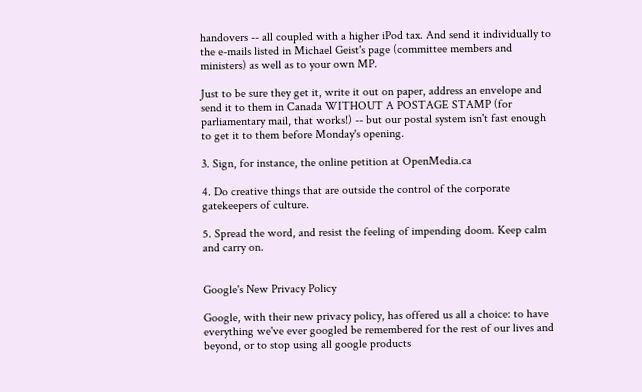handovers -- all coupled with a higher iPod tax. And send it individually to the e-mails listed in Michael Geist's page (committee members and ministers) as well as to your own MP.

Just to be sure they get it, write it out on paper, address an envelope and send it to them in Canada WITHOUT A POSTAGE STAMP (for parliamentary mail, that works!) -- but our postal system isn't fast enough to get it to them before Monday's opening.

3. Sign, for instance, the online petition at OpenMedia.ca

4. Do creative things that are outside the control of the corporate gatekeepers of culture.

5. Spread the word, and resist the feeling of impending doom. Keep calm and carry on.


Google's New Privacy Policy

Google, with their new privacy policy, has offered us all a choice: to have everything we've ever googled be remembered for the rest of our lives and beyond, or to stop using all google products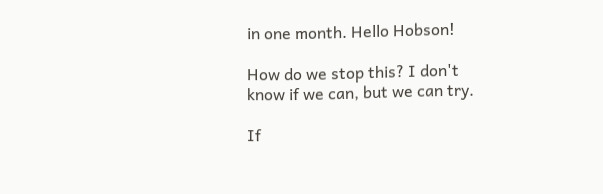in one month. Hello Hobson!

How do we stop this? I don't know if we can, but we can try.

If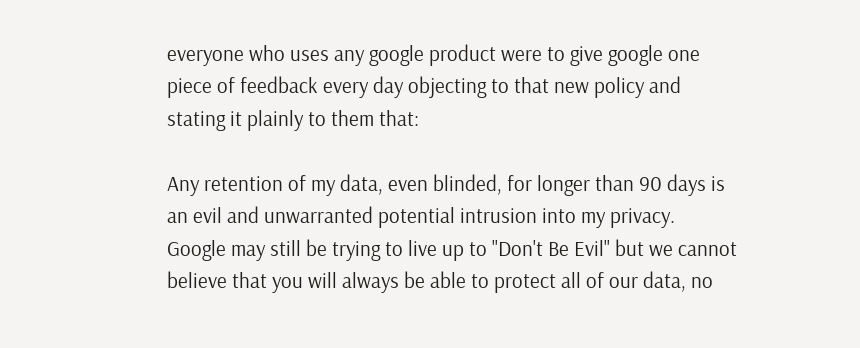everyone who uses any google product were to give google one piece of feedback every day objecting to that new policy and stating it plainly to them that:

Any retention of my data, even blinded, for longer than 90 days is an evil and unwarranted potential intrusion into my privacy. Google may still be trying to live up to "Don't Be Evil" but we cannot believe that you will always be able to protect all of our data, no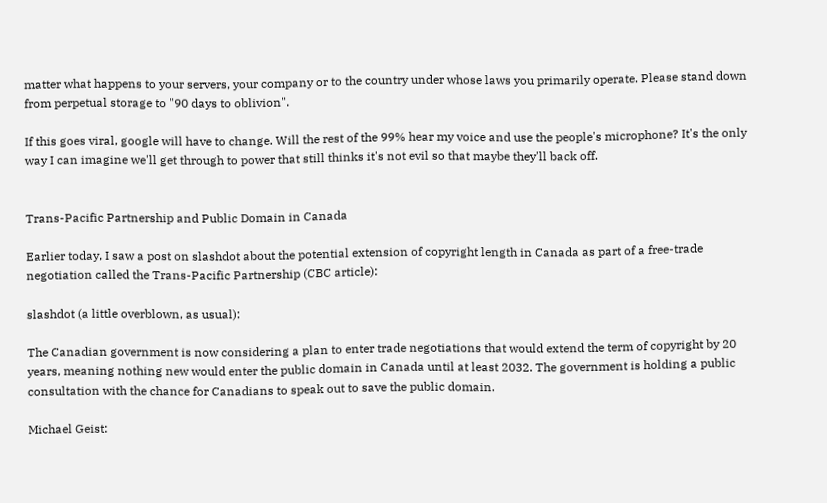matter what happens to your servers, your company or to the country under whose laws you primarily operate. Please stand down from perpetual storage to "90 days to oblivion".

If this goes viral, google will have to change. Will the rest of the 99% hear my voice and use the people's microphone? It's the only way I can imagine we'll get through to power that still thinks it's not evil so that maybe they'll back off.


Trans-Pacific Partnership and Public Domain in Canada

Earlier today, I saw a post on slashdot about the potential extension of copyright length in Canada as part of a free-trade negotiation called the Trans-Pacific Partnership (CBC article):

slashdot (a little overblown, as usual):

The Canadian government is now considering a plan to enter trade negotiations that would extend the term of copyright by 20 years, meaning nothing new would enter the public domain in Canada until at least 2032. The government is holding a public consultation with the chance for Canadians to speak out to save the public domain.

Michael Geist: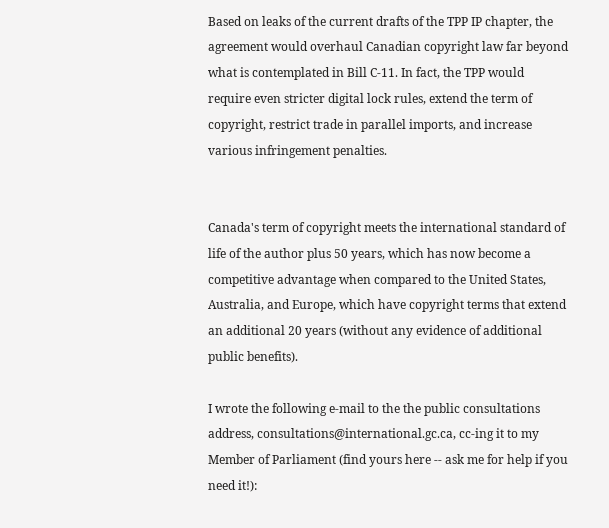Based on leaks of the current drafts of the TPP IP chapter, the agreement would overhaul Canadian copyright law far beyond what is contemplated in Bill C-11. In fact, the TPP would require even stricter digital lock rules, extend the term of copyright, restrict trade in parallel imports, and increase various infringement penalties.


Canada's term of copyright meets the international standard of life of the author plus 50 years, which has now become a competitive advantage when compared to the United States, Australia, and Europe, which have copyright terms that extend an additional 20 years (without any evidence of additional public benefits).

I wrote the following e-mail to the the public consultations address, consultations@international.gc.ca, cc-ing it to my Member of Parliament (find yours here -- ask me for help if you need it!):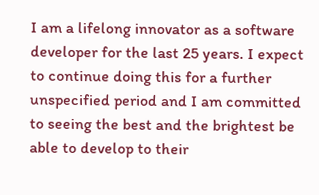I am a lifelong innovator as a software developer for the last 25 years. I expect to continue doing this for a further unspecified period and I am committed to seeing the best and the brightest be able to develop to their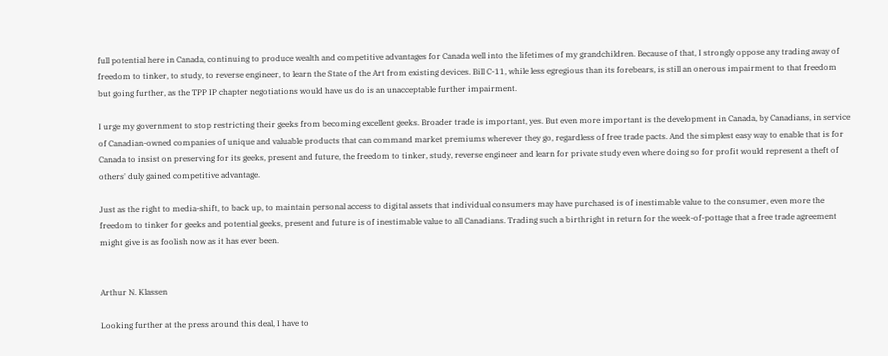full potential here in Canada, continuing to produce wealth and competitive advantages for Canada well into the lifetimes of my grandchildren. Because of that, I strongly oppose any trading away of freedom to tinker, to study, to reverse engineer, to learn the State of the Art from existing devices. Bill C-11, while less egregious than its forebears, is still an onerous impairment to that freedom but going further, as the TPP IP chapter negotiations would have us do is an unacceptable further impairment.

I urge my government to stop restricting their geeks from becoming excellent geeks. Broader trade is important, yes. But even more important is the development in Canada, by Canadians, in service of Canadian-owned companies of unique and valuable products that can command market premiums wherever they go, regardless of free trade pacts. And the simplest easy way to enable that is for Canada to insist on preserving for its geeks, present and future, the freedom to tinker, study, reverse engineer and learn for private study even where doing so for profit would represent a theft of others' duly gained competitive advantage.

Just as the right to media-shift, to back up, to maintain personal access to digital assets that individual consumers may have purchased is of inestimable value to the consumer, even more the freedom to tinker for geeks and potential geeks, present and future is of inestimable value to all Canadians. Trading such a birthright in return for the week-of-pottage that a free trade agreement might give is as foolish now as it has ever been.


Arthur N. Klassen

Looking further at the press around this deal, I have to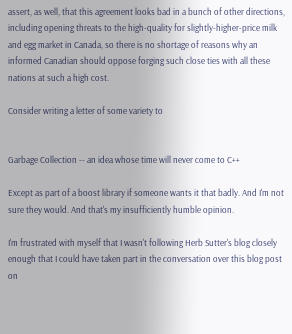assert, as well, that this agreement looks bad in a bunch of other directions, including opening threats to the high-quality for slightly-higher-price milk and egg market in Canada, so there is no shortage of reasons why an informed Canadian should oppose forging such close ties with all these nations at such a high cost.

Consider writing a letter of some variety to


Garbage Collection -- an idea whose time will never come to C++

Except as part of a boost library if someone wants it that badly. And I'm not sure they would. And that's my insufficiently humble opinion.

I'm frustrated with myself that I wasn't following Herb Sutter's blog closely enough that I could have taken part in the conversation over this blog post on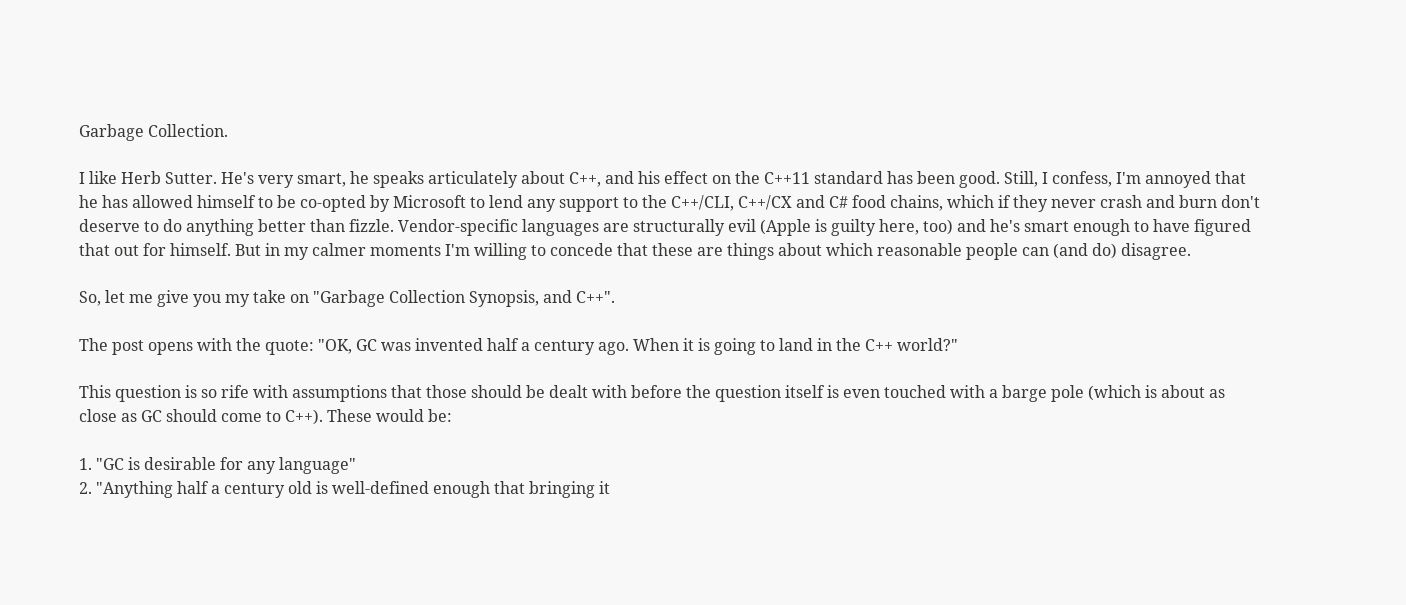Garbage Collection.

I like Herb Sutter. He's very smart, he speaks articulately about C++, and his effect on the C++11 standard has been good. Still, I confess, I'm annoyed that he has allowed himself to be co-opted by Microsoft to lend any support to the C++/CLI, C++/CX and C# food chains, which if they never crash and burn don't deserve to do anything better than fizzle. Vendor-specific languages are structurally evil (Apple is guilty here, too) and he's smart enough to have figured that out for himself. But in my calmer moments I'm willing to concede that these are things about which reasonable people can (and do) disagree.

So, let me give you my take on "Garbage Collection Synopsis, and C++".

The post opens with the quote: "OK, GC was invented half a century ago. When it is going to land in the C++ world?"

This question is so rife with assumptions that those should be dealt with before the question itself is even touched with a barge pole (which is about as close as GC should come to C++). These would be:

1. "GC is desirable for any language"
2. "Anything half a century old is well-defined enough that bringing it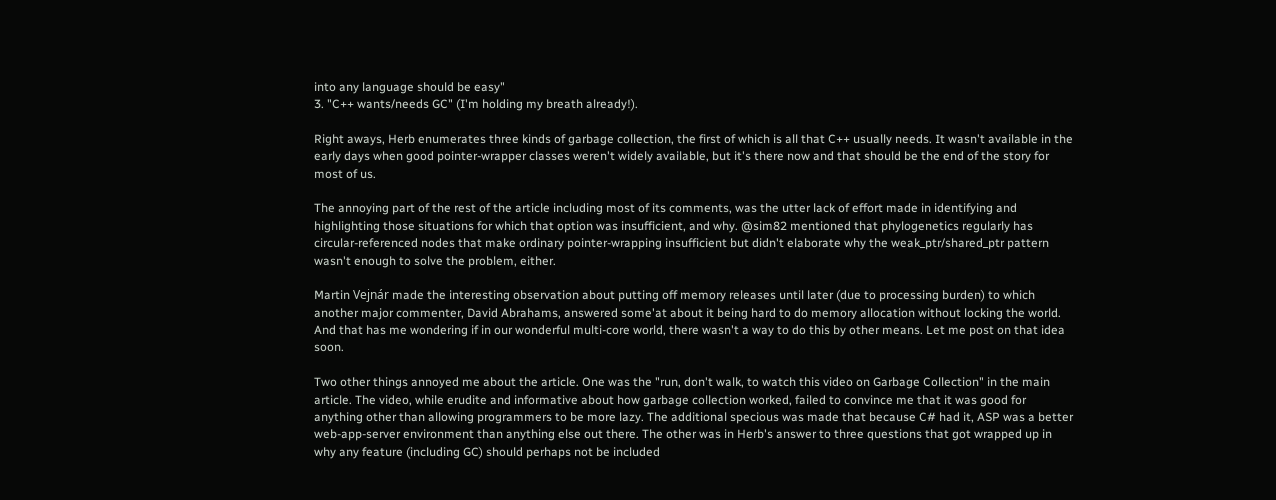into any language should be easy"
3. "C++ wants/needs GC" (I'm holding my breath already!).

Right aways, Herb enumerates three kinds of garbage collection, the first of which is all that C++ usually needs. It wasn't available in the early days when good pointer-wrapper classes weren't widely available, but it's there now and that should be the end of the story for most of us.

The annoying part of the rest of the article including most of its comments, was the utter lack of effort made in identifying and highlighting those situations for which that option was insufficient, and why. @sim82 mentioned that phylogenetics regularly has circular-referenced nodes that make ordinary pointer-wrapping insufficient but didn't elaborate why the weak_ptr/shared_ptr pattern wasn't enough to solve the problem, either.

Martin Vejnár made the interesting observation about putting off memory releases until later (due to processing burden) to which another major commenter, David Abrahams, answered some'at about it being hard to do memory allocation without locking the world. And that has me wondering if in our wonderful multi-core world, there wasn't a way to do this by other means. Let me post on that idea soon.

Two other things annoyed me about the article. One was the "run, don't walk, to watch this video on Garbage Collection" in the main article. The video, while erudite and informative about how garbage collection worked, failed to convince me that it was good for anything other than allowing programmers to be more lazy. The additional specious was made that because C# had it, ASP was a better web-app-server environment than anything else out there. The other was in Herb's answer to three questions that got wrapped up in why any feature (including GC) should perhaps not be included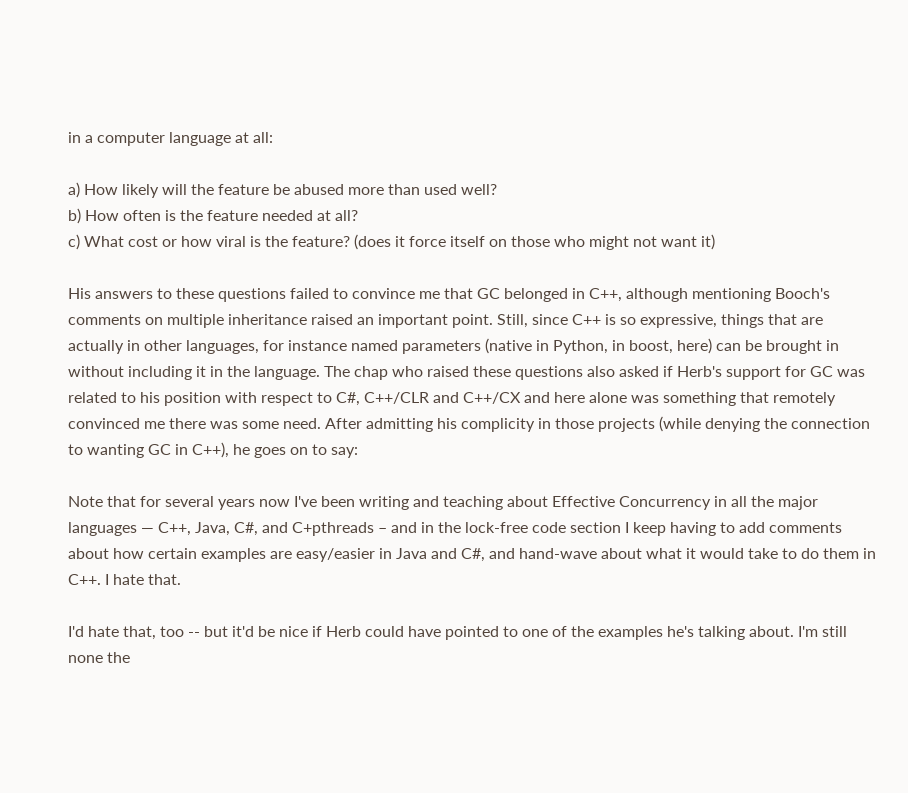in a computer language at all:

a) How likely will the feature be abused more than used well?
b) How often is the feature needed at all?
c) What cost or how viral is the feature? (does it force itself on those who might not want it)

His answers to these questions failed to convince me that GC belonged in C++, although mentioning Booch's comments on multiple inheritance raised an important point. Still, since C++ is so expressive, things that are actually in other languages, for instance named parameters (native in Python, in boost, here) can be brought in without including it in the language. The chap who raised these questions also asked if Herb's support for GC was related to his position with respect to C#, C++/CLR and C++/CX and here alone was something that remotely convinced me there was some need. After admitting his complicity in those projects (while denying the connection to wanting GC in C++), he goes on to say:

Note that for several years now I've been writing and teaching about Effective Concurrency in all the major languages — C++, Java, C#, and C+pthreads – and in the lock-free code section I keep having to add comments about how certain examples are easy/easier in Java and C#, and hand-wave about what it would take to do them in C++. I hate that.

I'd hate that, too -- but it'd be nice if Herb could have pointed to one of the examples he's talking about. I'm still none the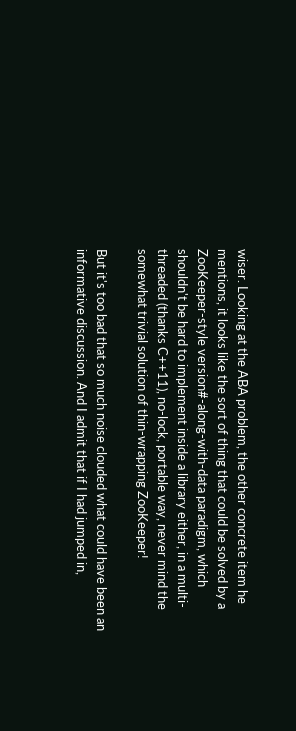wiser. Looking at the ABA problem, the other concrete item he mentions, it looks like the sort of thing that could be solved by a ZooKeeper-style version#-along-with-data paradigm, which shouldn't be hard to implement inside a library either, in a multi-threaded (thanks C++11), no-lock, portable way, never mind the somewhat trivial solution of thin-wrapping ZooKeeper!

But it's too bad that so much noise clouded what could have been an informative discussion. And I admit that if I had jumped in,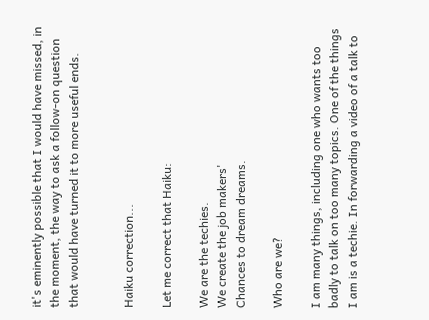it's eminently possible that I would have missed, in the moment, the way to ask a follow-on question that would have turned it to more useful ends.


Haiku correction...

Let me correct that Haiku:

We are the techies.
We create the job makers'
Chances to dream dreams.

Who are we?

I am many things, including one who wants too badly to talk on too many topics. One of the things I am is a techie. In forwarding a video of a talk to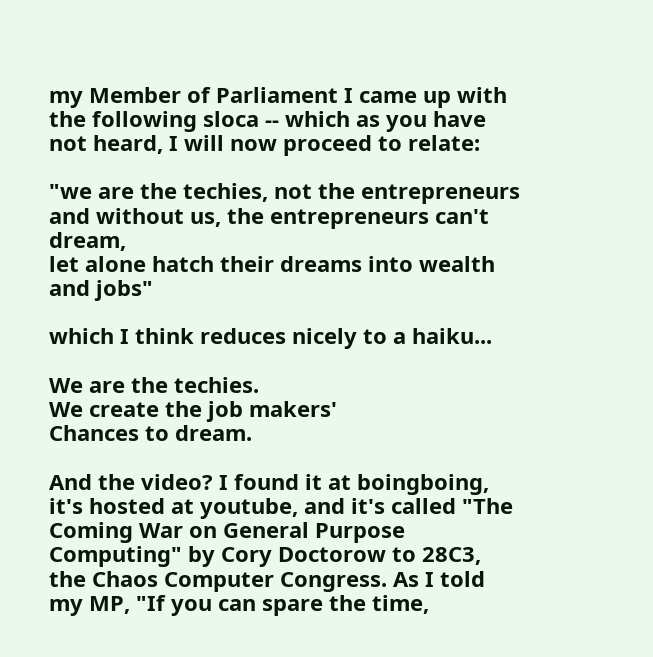my Member of Parliament I came up with the following sloca -- which as you have not heard, I will now proceed to relate:

"we are the techies, not the entrepreneurs and without us, the entrepreneurs can't dream,
let alone hatch their dreams into wealth and jobs"

which I think reduces nicely to a haiku...

We are the techies.
We create the job makers'
Chances to dream.

And the video? I found it at boingboing, it's hosted at youtube, and it's called "The Coming War on General Purpose Computing" by Cory Doctorow to 28C3, the Chaos Computer Congress. As I told my MP, "If you can spare the time,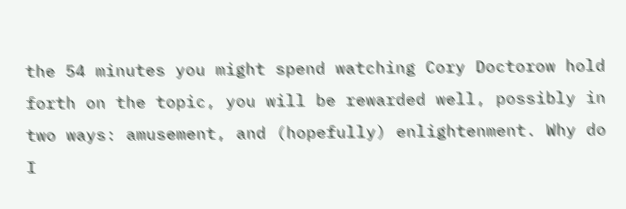the 54 minutes you might spend watching Cory Doctorow hold forth on the topic, you will be rewarded well, possibly in two ways: amusement, and (hopefully) enlightenment. Why do I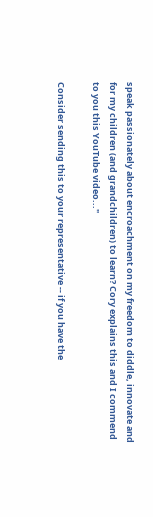speak passionately about encroachment on my freedom to diddle, innovate and for my children (and grandchildren) to learn? Cory explains this and I commend to you this YouTube video..."

Consider sending this to your representative -- if you have the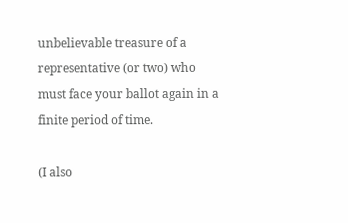unbelievable treasure of a representative (or two) who must face your ballot again in a finite period of time.

(I also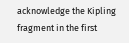acknowledge the Kipling fragment in the first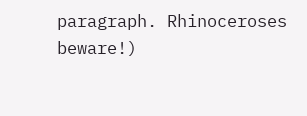paragraph. Rhinoceroses beware!)